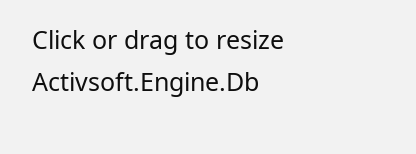Click or drag to resize
Activsoft.Engine.Db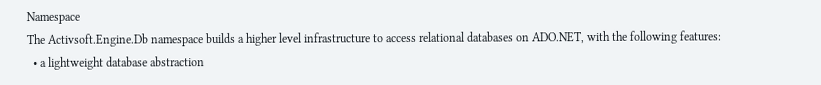Namespace
The Activsoft.Engine.Db namespace builds a higher level infrastructure to access relational databases on ADO.NET, with the following features:
  • a lightweight database abstraction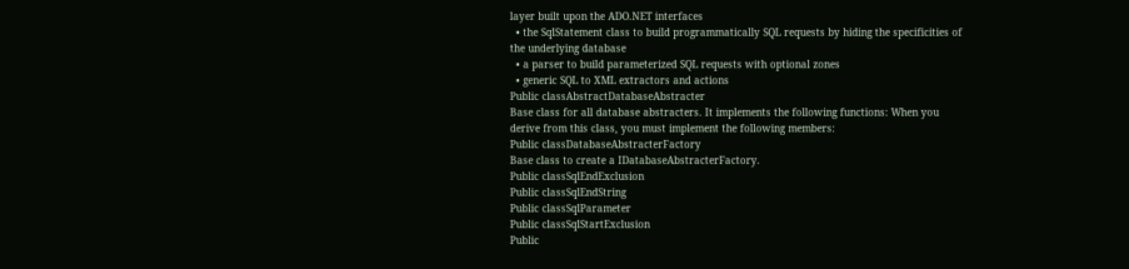layer built upon the ADO.NET interfaces
  • the SqlStatement class to build programmatically SQL requests by hiding the specificities of the underlying database
  • a parser to build parameterized SQL requests with optional zones
  • generic SQL to XML extractors and actions
Public classAbstractDatabaseAbstracter
Base class for all database abstracters. It implements the following functions: When you derive from this class, you must implement the following members:
Public classDatabaseAbstracterFactory
Base class to create a IDatabaseAbstracterFactory.
Public classSqlEndExclusion
Public classSqlEndString
Public classSqlParameter
Public classSqlStartExclusion
Public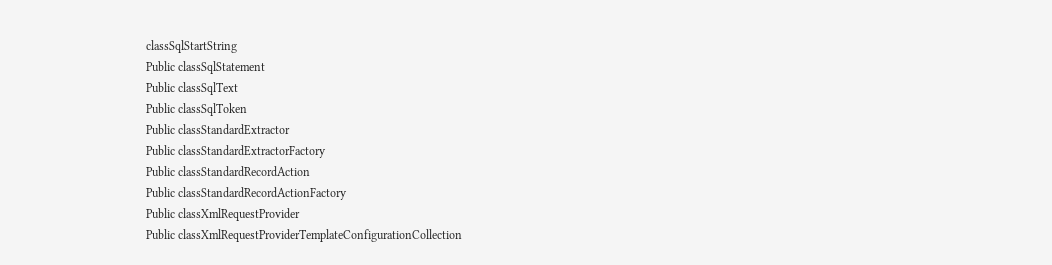classSqlStartString
Public classSqlStatement
Public classSqlText
Public classSqlToken
Public classStandardExtractor
Public classStandardExtractorFactory
Public classStandardRecordAction
Public classStandardRecordActionFactory
Public classXmlRequestProvider
Public classXmlRequestProviderTemplateConfigurationCollection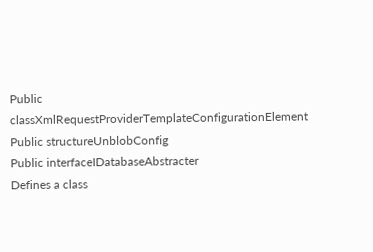Public classXmlRequestProviderTemplateConfigurationElement
Public structureUnblobConfig
Public interfaceIDatabaseAbstracter
Defines a class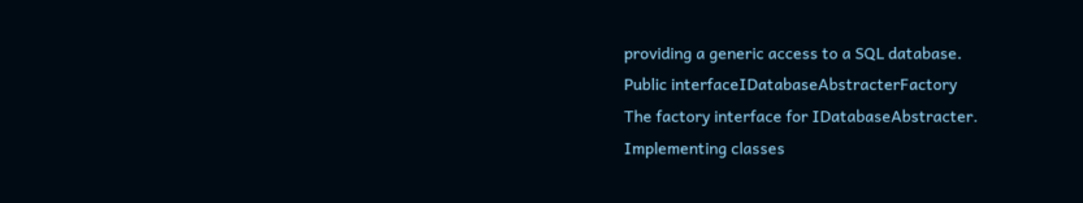providing a generic access to a SQL database.
Public interfaceIDatabaseAbstracterFactory
The factory interface for IDatabaseAbstracter. Implementing classes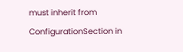must inherit from ConfigurationSection in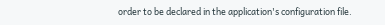order to be declared in the application's configuration file.